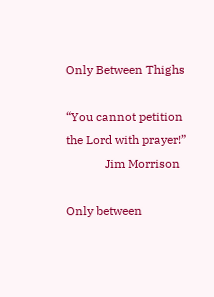Only Between Thighs

“You cannot petition the Lord with prayer!”
             Jim Morrison

Only between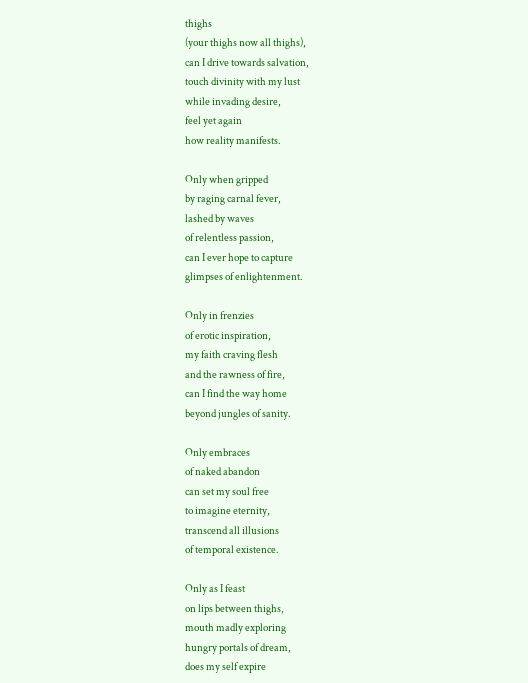thighs
(your thighs now all thighs),
can I drive towards salvation,
touch divinity with my lust
while invading desire,
feel yet again
how reality manifests.

Only when gripped
by raging carnal fever,
lashed by waves
of relentless passion,
can I ever hope to capture
glimpses of enlightenment.

Only in frenzies
of erotic inspiration,
my faith craving flesh
and the rawness of fire,
can I find the way home
beyond jungles of sanity.

Only embraces
of naked abandon
can set my soul free
to imagine eternity,
transcend all illusions
of temporal existence.

Only as I feast
on lips between thighs,
mouth madly exploring
hungry portals of dream,
does my self expire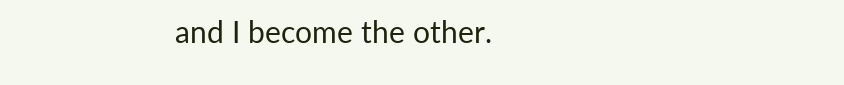and I become the other.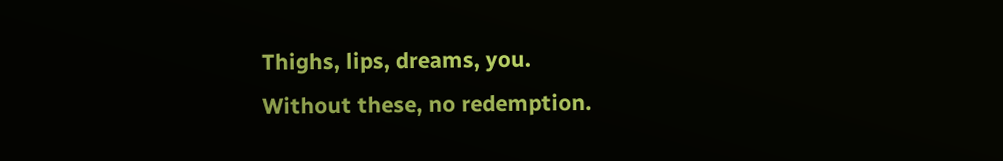Thighs, lips, dreams, you.
Without these, no redemption.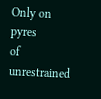Only on pyres
of unrestrained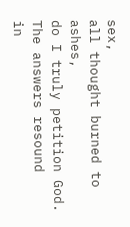sex,
all thought burned to ashes,
do I truly petition God.
The answers resound
in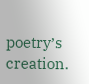poetry’s creation.